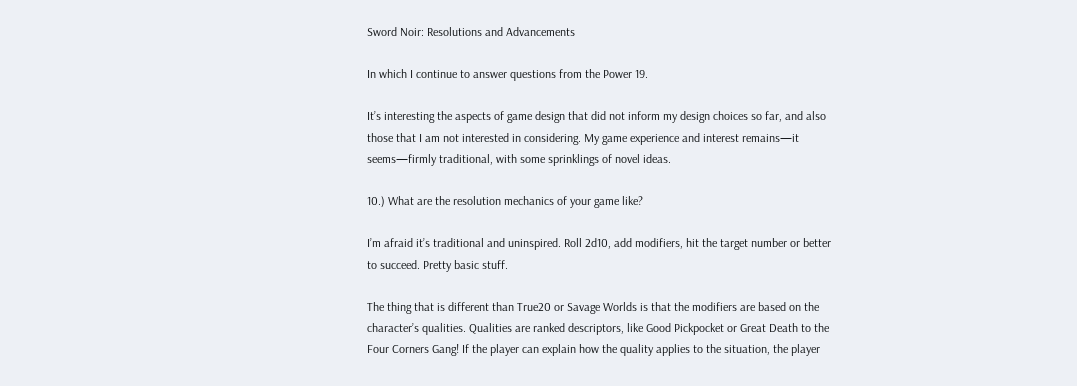Sword Noir: Resolutions and Advancements

In which I continue to answer questions from the Power 19.

It’s interesting the aspects of game design that did not inform my design choices so far, and also those that I am not interested in considering. My game experience and interest remains—it seems—firmly traditional, with some sprinklings of novel ideas.

10.) What are the resolution mechanics of your game like?

I’m afraid it’s traditional and uninspired. Roll 2d10, add modifiers, hit the target number or better to succeed. Pretty basic stuff.

The thing that is different than True20 or Savage Worlds is that the modifiers are based on the character’s qualities. Qualities are ranked descriptors, like Good Pickpocket or Great Death to the Four Corners Gang! If the player can explain how the quality applies to the situation, the player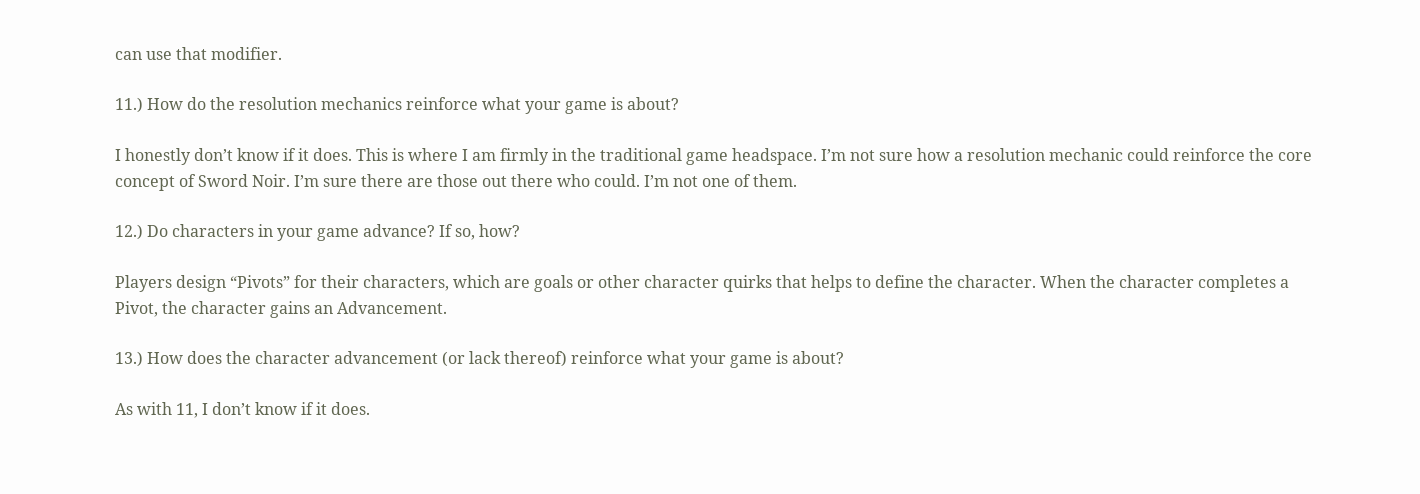can use that modifier.

11.) How do the resolution mechanics reinforce what your game is about?

I honestly don’t know if it does. This is where I am firmly in the traditional game headspace. I’m not sure how a resolution mechanic could reinforce the core concept of Sword Noir. I’m sure there are those out there who could. I’m not one of them.

12.) Do characters in your game advance? If so, how?

Players design “Pivots” for their characters, which are goals or other character quirks that helps to define the character. When the character completes a Pivot, the character gains an Advancement.

13.) How does the character advancement (or lack thereof) reinforce what your game is about?

As with 11, I don’t know if it does.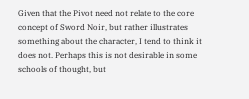Given that the Pivot need not relate to the core concept of Sword Noir, but rather illustrates something about the character, I tend to think it does not. Perhaps this is not desirable in some schools of thought, but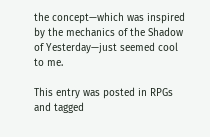the concept—which was inspired by the mechanics of the Shadow of Yesterday—just seemed cool to me.

This entry was posted in RPGs and tagged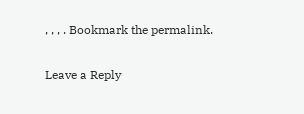, , , . Bookmark the permalink.

Leave a Reply